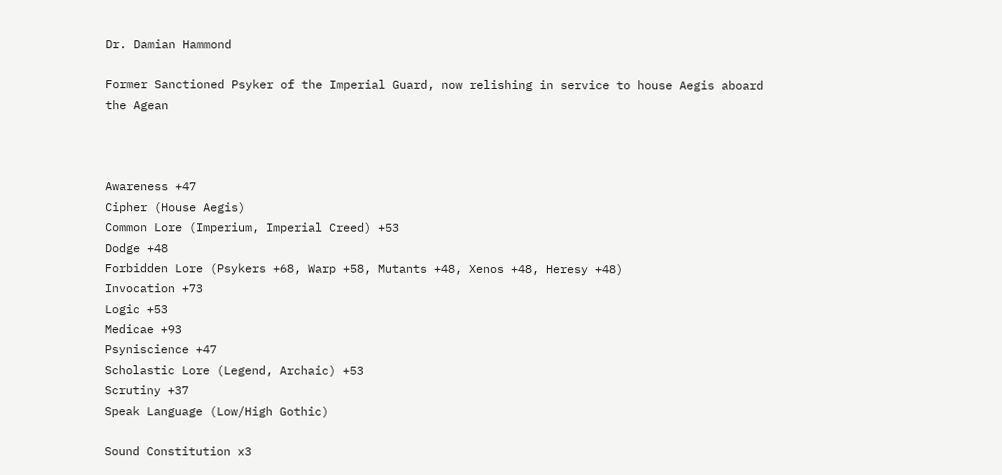Dr. Damian Hammond

Former Sanctioned Psyker of the Imperial Guard, now relishing in service to house Aegis aboard the Agean



Awareness +47
Cipher (House Aegis)
Common Lore (Imperium, Imperial Creed) +53
Dodge +48
Forbidden Lore (Psykers +68, Warp +58, Mutants +48, Xenos +48, Heresy +48)
Invocation +73
Logic +53
Medicae +93
Psyniscience +47
Scholastic Lore (Legend, Archaic) +53
Scrutiny +37
Speak Language (Low/High Gothic)

Sound Constitution x3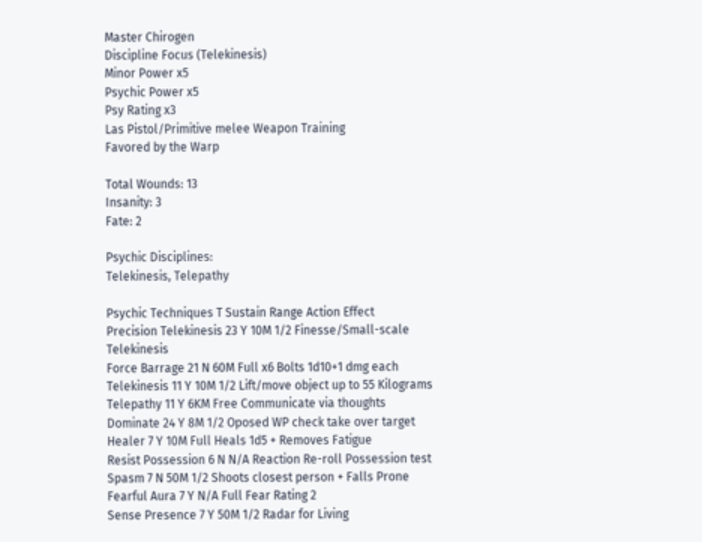Master Chirogen
Discipline Focus (Telekinesis)
Minor Power x5
Psychic Power x5
Psy Rating x3
Las Pistol/Primitive melee Weapon Training
Favored by the Warp

Total Wounds: 13
Insanity: 3
Fate: 2

Psychic Disciplines:
Telekinesis, Telepathy

Psychic Techniques T Sustain Range Action Effect
Precision Telekinesis 23 Y 10M 1/2 Finesse/Small-scale Telekinesis
Force Barrage 21 N 60M Full x6 Bolts 1d10+1 dmg each
Telekinesis 11 Y 10M 1/2 Lift/move object up to 55 Kilograms
Telepathy 11 Y 6KM Free Communicate via thoughts
Dominate 24 Y 8M 1/2 Oposed WP check take over target
Healer 7 Y 10M Full Heals 1d5 + Removes Fatigue
Resist Possession 6 N N/A Reaction Re-roll Possession test
Spasm 7 N 50M 1/2 Shoots closest person + Falls Prone
Fearful Aura 7 Y N/A Full Fear Rating 2
Sense Presence 7 Y 50M 1/2 Radar for Living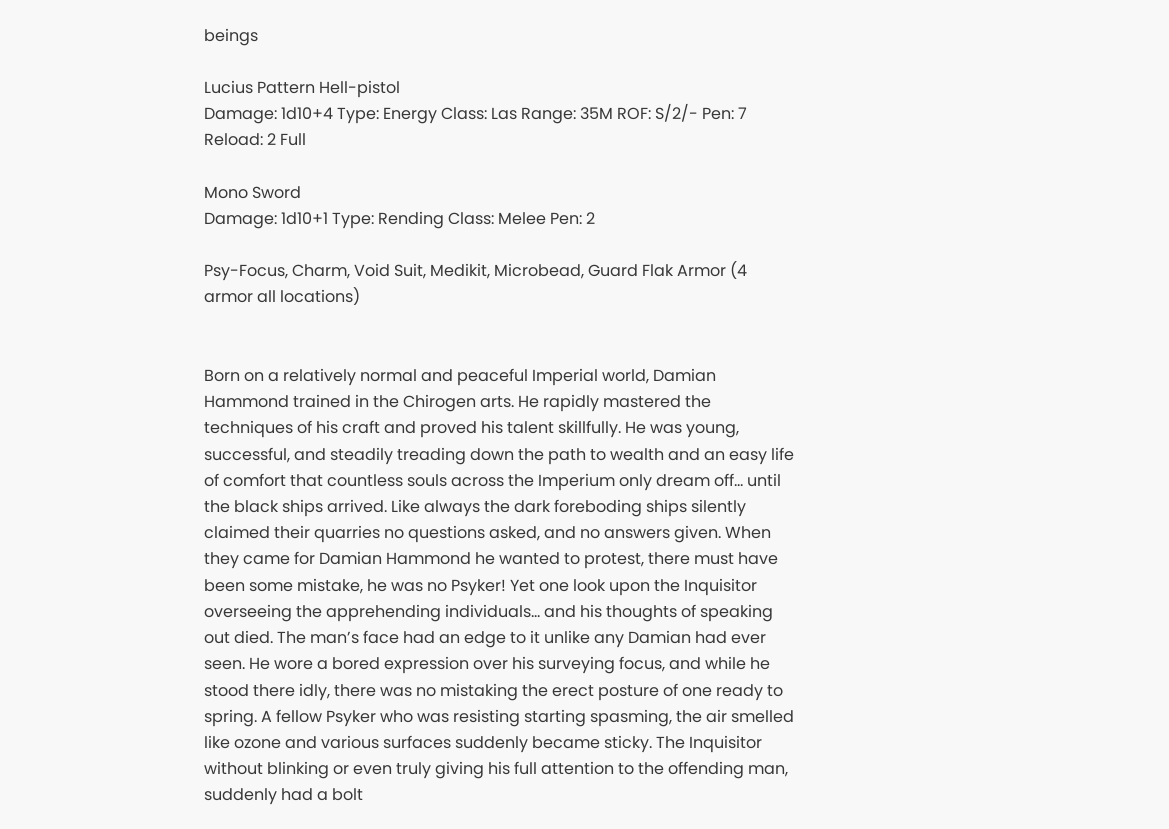beings

Lucius Pattern Hell-pistol
Damage: 1d10+4 Type: Energy Class: Las Range: 35M ROF: S/2/- Pen: 7 Reload: 2 Full

Mono Sword
Damage: 1d10+1 Type: Rending Class: Melee Pen: 2

Psy-Focus, Charm, Void Suit, Medikit, Microbead, Guard Flak Armor (4 armor all locations)


Born on a relatively normal and peaceful Imperial world, Damian Hammond trained in the Chirogen arts. He rapidly mastered the techniques of his craft and proved his talent skillfully. He was young, successful, and steadily treading down the path to wealth and an easy life of comfort that countless souls across the Imperium only dream off… until the black ships arrived. Like always the dark foreboding ships silently claimed their quarries no questions asked, and no answers given. When they came for Damian Hammond he wanted to protest, there must have been some mistake, he was no Psyker! Yet one look upon the Inquisitor overseeing the apprehending individuals… and his thoughts of speaking out died. The man’s face had an edge to it unlike any Damian had ever seen. He wore a bored expression over his surveying focus, and while he stood there idly, there was no mistaking the erect posture of one ready to spring. A fellow Psyker who was resisting starting spasming, the air smelled like ozone and various surfaces suddenly became sticky. The Inquisitor without blinking or even truly giving his full attention to the offending man, suddenly had a bolt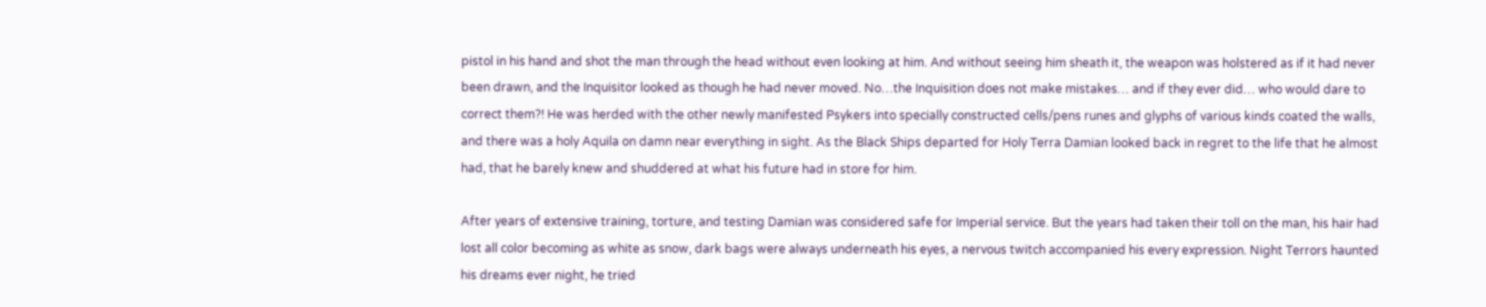pistol in his hand and shot the man through the head without even looking at him. And without seeing him sheath it, the weapon was holstered as if it had never been drawn, and the Inquisitor looked as though he had never moved. No…the Inquisition does not make mistakes… and if they ever did… who would dare to correct them?! He was herded with the other newly manifested Psykers into specially constructed cells/pens runes and glyphs of various kinds coated the walls, and there was a holy Aquila on damn near everything in sight. As the Black Ships departed for Holy Terra Damian looked back in regret to the life that he almost had, that he barely knew and shuddered at what his future had in store for him.

After years of extensive training, torture, and testing Damian was considered safe for Imperial service. But the years had taken their toll on the man, his hair had lost all color becoming as white as snow, dark bags were always underneath his eyes, a nervous twitch accompanied his every expression. Night Terrors haunted his dreams ever night, he tried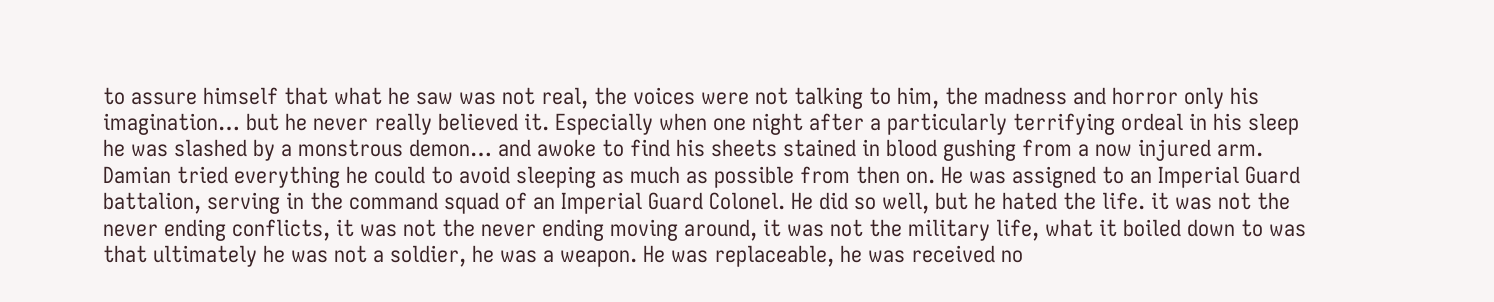to assure himself that what he saw was not real, the voices were not talking to him, the madness and horror only his imagination… but he never really believed it. Especially when one night after a particularly terrifying ordeal in his sleep he was slashed by a monstrous demon… and awoke to find his sheets stained in blood gushing from a now injured arm. Damian tried everything he could to avoid sleeping as much as possible from then on. He was assigned to an Imperial Guard battalion, serving in the command squad of an Imperial Guard Colonel. He did so well, but he hated the life. it was not the never ending conflicts, it was not the never ending moving around, it was not the military life, what it boiled down to was that ultimately he was not a soldier, he was a weapon. He was replaceable, he was received no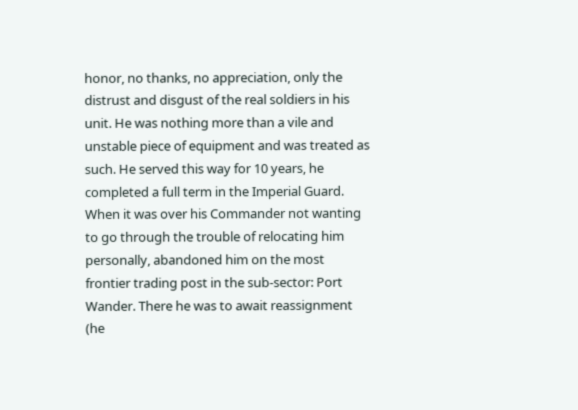honor, no thanks, no appreciation, only the distrust and disgust of the real soldiers in his unit. He was nothing more than a vile and unstable piece of equipment and was treated as such. He served this way for 10 years, he completed a full term in the Imperial Guard. When it was over his Commander not wanting to go through the trouble of relocating him personally, abandoned him on the most frontier trading post in the sub-sector: Port Wander. There he was to await reassignment (he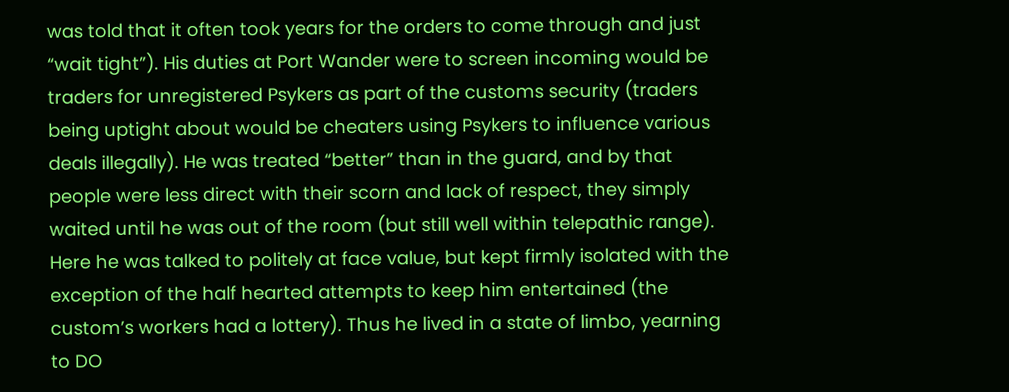was told that it often took years for the orders to come through and just “wait tight”). His duties at Port Wander were to screen incoming would be traders for unregistered Psykers as part of the customs security (traders being uptight about would be cheaters using Psykers to influence various deals illegally). He was treated “better” than in the guard, and by that people were less direct with their scorn and lack of respect, they simply waited until he was out of the room (but still well within telepathic range). Here he was talked to politely at face value, but kept firmly isolated with the exception of the half hearted attempts to keep him entertained (the custom’s workers had a lottery). Thus he lived in a state of limbo, yearning to DO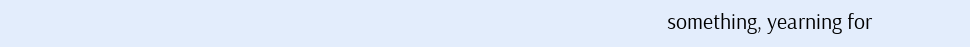something, yearning for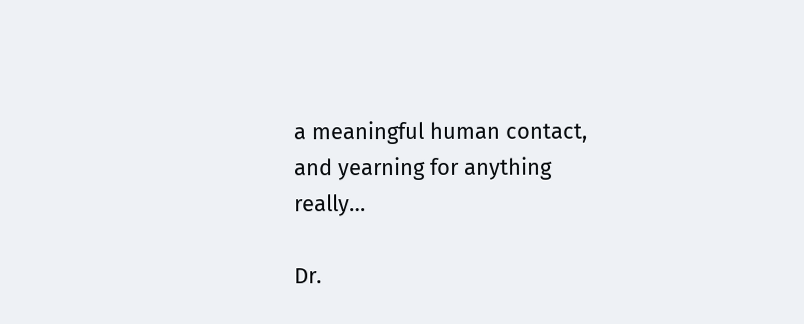a meaningful human contact, and yearning for anything really…

Dr.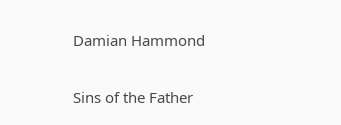Damian Hammond

Sins of the Father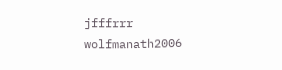jfffrrr wolfmanath2006